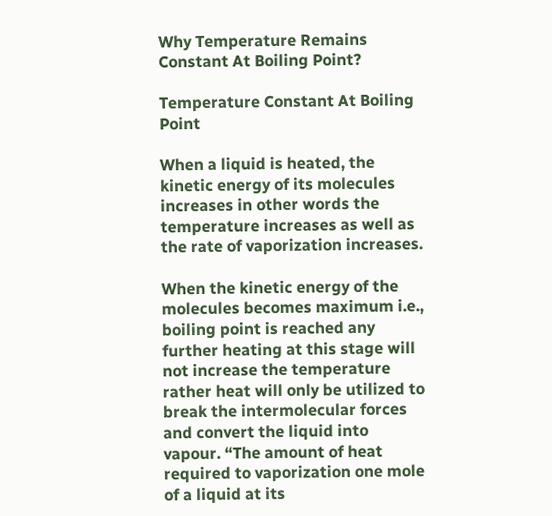Why Temperature Remains Constant At Boiling Point?

Temperature Constant At Boiling Point

When a liquid is heated, the kinetic energy of its molecules increases in other words the temperature increases as well as the rate of vaporization increases.

When the kinetic energy of the molecules becomes maximum i.e., boiling point is reached any further heating at this stage will not increase the temperature rather heat will only be utilized to break the intermolecular forces and convert the liquid into vapour. “The amount of heat required to vaporization one mole of a liquid at its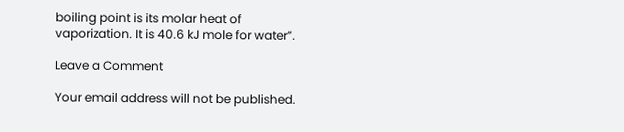boiling point is its molar heat of vaporization. It is 40.6 kJ mole for water”.

Leave a Comment

Your email address will not be published.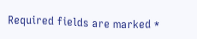Required fields are marked *